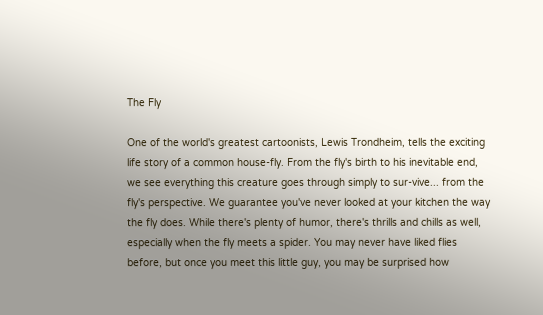The Fly

One of the world's greatest cartoonists, Lewis Trondheim, tells the exciting life story of a common house-fly. From the fly's birth to his inevitable end, we see everything this creature goes through simply to sur-vive... from the fly's perspective. We guarantee you've never looked at your kitchen the way the fly does. While there's plenty of humor, there's thrills and chills as well, especially when the fly meets a spider. You may never have liked flies before, but once you meet this little guy, you may be surprised how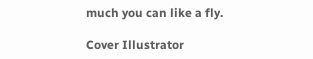much you can like a fly.

Cover Illustrator